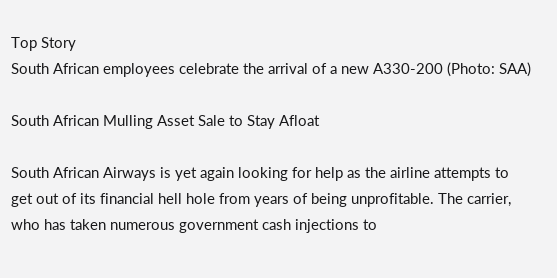Top Story
South African employees celebrate the arrival of a new A330-200 (Photo: SAA)

South African Mulling Asset Sale to Stay Afloat

South African Airways is yet again looking for help as the airline attempts to get out of its financial hell hole from years of being unprofitable. The carrier, who has taken numerous government cash injections to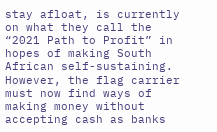stay afloat, is currently on what they call the “2021 Path to Profit” in hopes of making South African self-sustaining. However, the flag carrier must now find ways of making money without accepting cash as banks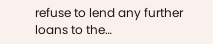refuse to lend any further loans to the…